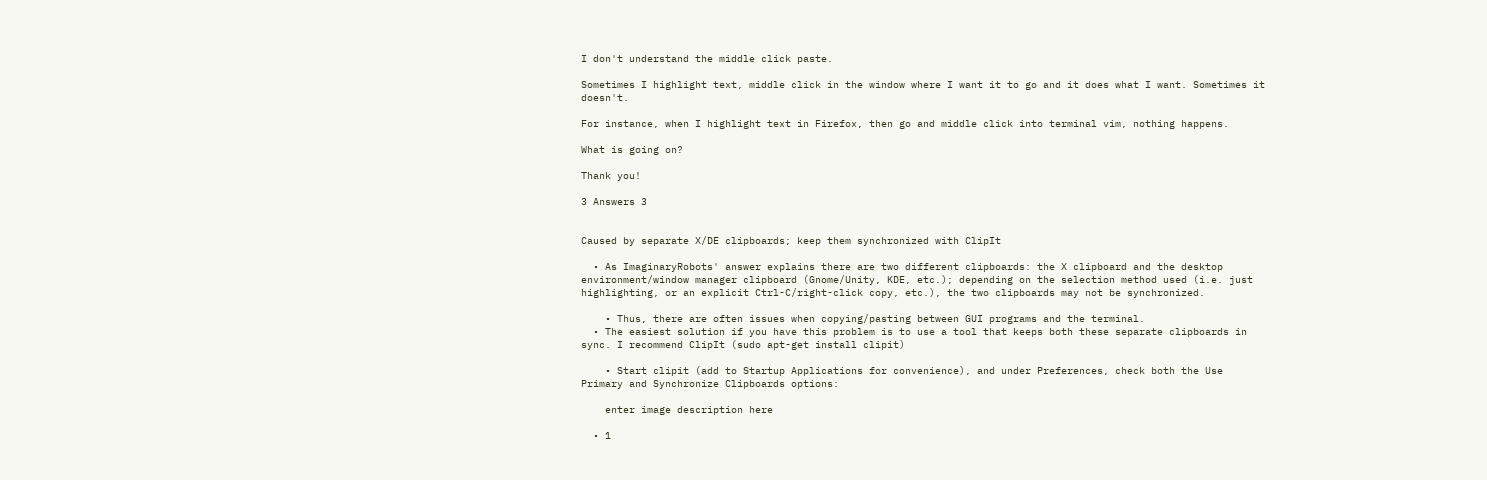I don't understand the middle click paste.

Sometimes I highlight text, middle click in the window where I want it to go and it does what I want. Sometimes it doesn't.

For instance, when I highlight text in Firefox, then go and middle click into terminal vim, nothing happens.

What is going on?

Thank you!

3 Answers 3


Caused by separate X/DE clipboards; keep them synchronized with ClipIt

  • As ImaginaryRobots' answer explains there are two different clipboards: the X clipboard and the desktop environment/window manager clipboard (Gnome/Unity, KDE, etc.); depending on the selection method used (i.e. just highlighting, or an explicit Ctrl-C/right-click copy, etc.), the two clipboards may not be synchronized.

    • Thus, there are often issues when copying/pasting between GUI programs and the terminal.
  • The easiest solution if you have this problem is to use a tool that keeps both these separate clipboards in sync. I recommend ClipIt (sudo apt-get install clipit)

    • Start clipit (add to Startup Applications for convenience), and under Preferences, check both the Use Primary and Synchronize Clipboards options:

    enter image description here

  • 1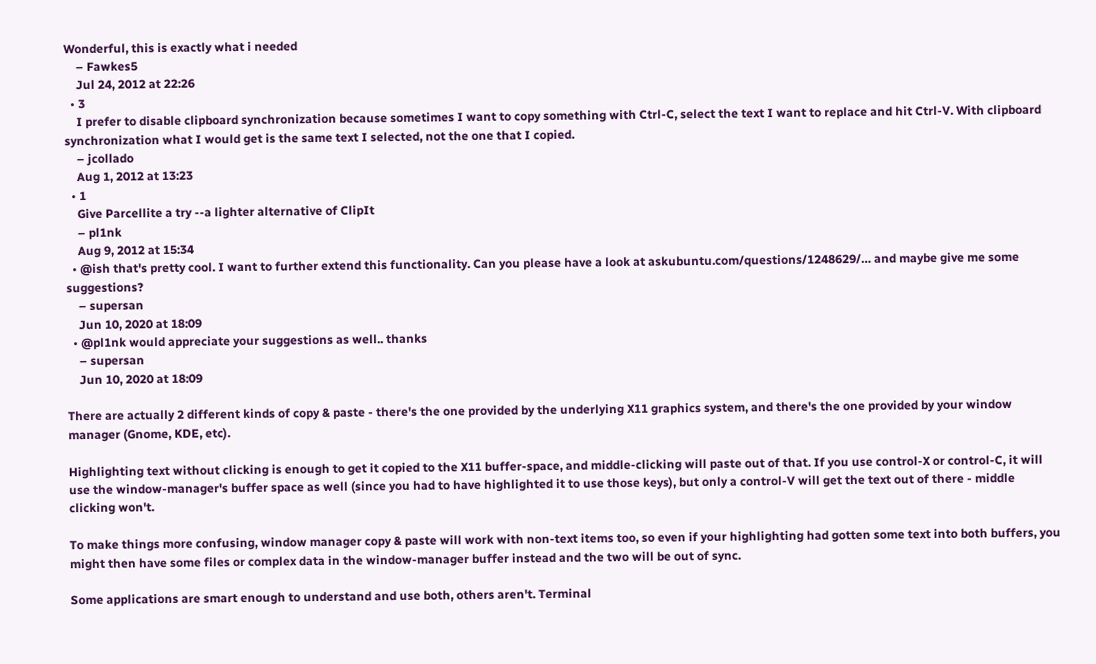Wonderful, this is exactly what i needed
    – Fawkes5
    Jul 24, 2012 at 22:26
  • 3
    I prefer to disable clipboard synchronization because sometimes I want to copy something with Ctrl-C, select the text I want to replace and hit Ctrl-V. With clipboard synchronization what I would get is the same text I selected, not the one that I copied.
    – jcollado
    Aug 1, 2012 at 13:23
  • 1
    Give Parcellite a try --a lighter alternative of ClipIt
    – pl1nk
    Aug 9, 2012 at 15:34
  • @ish that's pretty cool. I want to further extend this functionality. Can you please have a look at askubuntu.com/questions/1248629/… and maybe give me some suggestions?
    – supersan
    Jun 10, 2020 at 18:09
  • @pl1nk would appreciate your suggestions as well.. thanks
    – supersan
    Jun 10, 2020 at 18:09

There are actually 2 different kinds of copy & paste - there's the one provided by the underlying X11 graphics system, and there's the one provided by your window manager (Gnome, KDE, etc).

Highlighting text without clicking is enough to get it copied to the X11 buffer-space, and middle-clicking will paste out of that. If you use control-X or control-C, it will use the window-manager's buffer space as well (since you had to have highlighted it to use those keys), but only a control-V will get the text out of there - middle clicking won't.

To make things more confusing, window manager copy & paste will work with non-text items too, so even if your highlighting had gotten some text into both buffers, you might then have some files or complex data in the window-manager buffer instead and the two will be out of sync.

Some applications are smart enough to understand and use both, others aren't. Terminal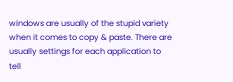windows are usually of the stupid variety when it comes to copy & paste. There are usually settings for each application to tell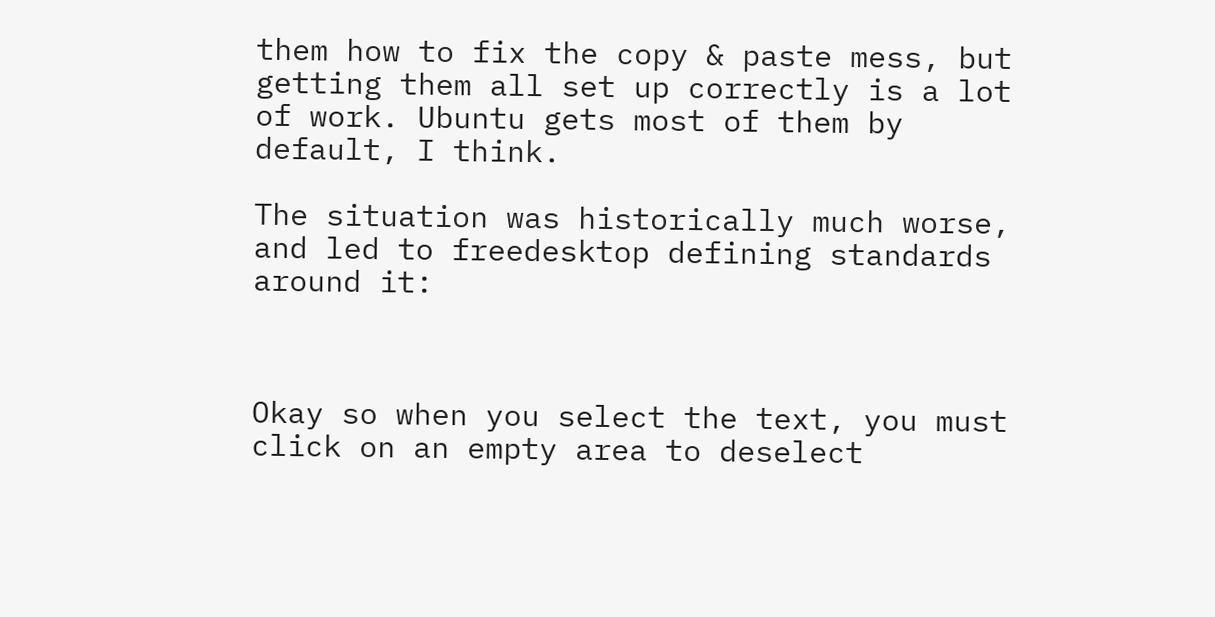them how to fix the copy & paste mess, but getting them all set up correctly is a lot of work. Ubuntu gets most of them by default, I think.

The situation was historically much worse, and led to freedesktop defining standards around it:



Okay so when you select the text, you must click on an empty area to deselect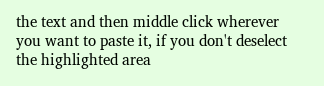the text and then middle click wherever you want to paste it, if you don't deselect the highlighted area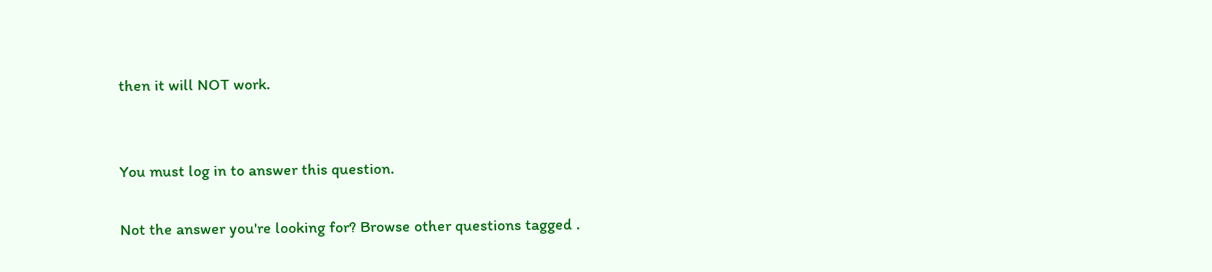then it will NOT work.


You must log in to answer this question.

Not the answer you're looking for? Browse other questions tagged .